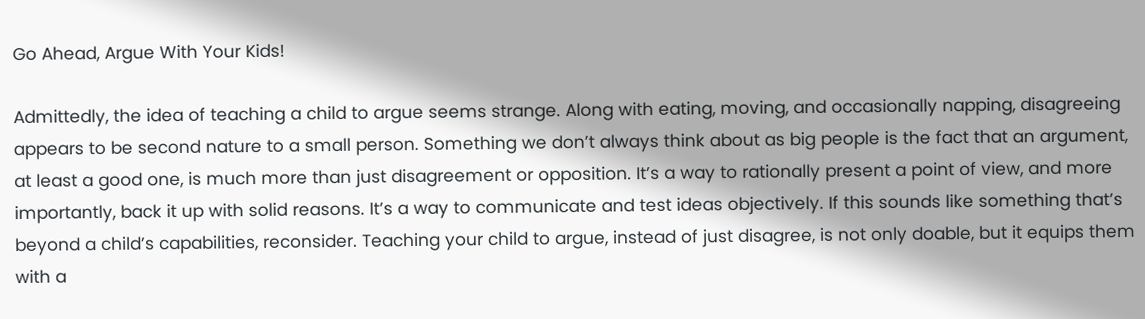Go Ahead, Argue With Your Kids!

Admittedly, the idea of teaching a child to argue seems strange. Along with eating, moving, and occasionally napping, disagreeing appears to be second nature to a small person. Something we don’t always think about as big people is the fact that an argument, at least a good one, is much more than just disagreement or opposition. It’s a way to rationally present a point of view, and more importantly, back it up with solid reasons. It’s a way to communicate and test ideas objectively. If this sounds like something that’s beyond a child’s capabilities, reconsider. Teaching your child to argue, instead of just disagree, is not only doable, but it equips them with a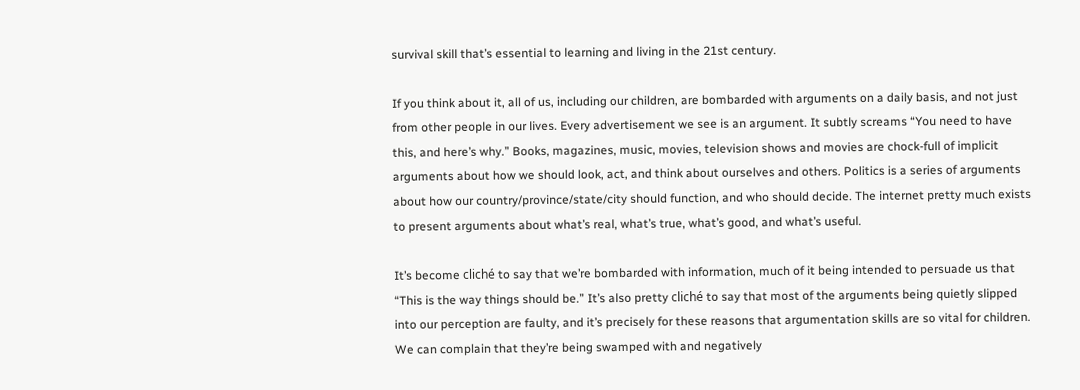survival skill that’s essential to learning and living in the 21st century.

If you think about it, all of us, including our children, are bombarded with arguments on a daily basis, and not just from other people in our lives. Every advertisement we see is an argument. It subtly screams “You need to have this, and here’s why.” Books, magazines, music, movies, television shows and movies are chock-full of implicit arguments about how we should look, act, and think about ourselves and others. Politics is a series of arguments about how our country/province/state/city should function, and who should decide. The internet pretty much exists to present arguments about what’s real, what’s true, what’s good, and what’s useful.

It’s become cliché to say that we’re bombarded with information, much of it being intended to persuade us that “This is the way things should be.” It’s also pretty cliché to say that most of the arguments being quietly slipped into our perception are faulty, and it’s precisely for these reasons that argumentation skills are so vital for children. We can complain that they’re being swamped with and negatively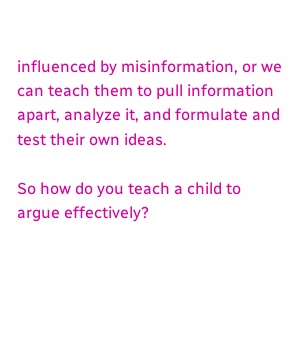influenced by misinformation, or we can teach them to pull information apart, analyze it, and formulate and test their own ideas.

So how do you teach a child to argue effectively?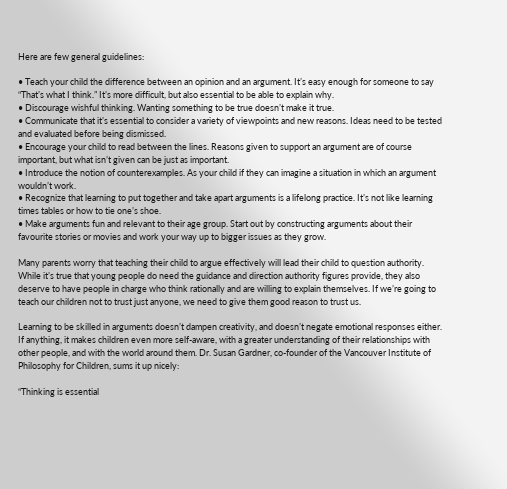Here are few general guidelines:

• Teach your child the difference between an opinion and an argument. It’s easy enough for someone to say “That’s what I think.” It’s more difficult, but also essential to be able to explain why.
• Discourage wishful thinking. Wanting something to be true doesn’t make it true.
• Communicate that it’s essential to consider a variety of viewpoints and new reasons. Ideas need to be tested and evaluated before being dismissed.
• Encourage your child to read between the lines. Reasons given to support an argument are of course important, but what isn’t given can be just as important.
• Introduce the notion of counterexamples. As your child if they can imagine a situation in which an argument wouldn’t work.
• Recognize that learning to put together and take apart arguments is a lifelong practice. It’s not like learning times tables or how to tie one’s shoe.
• Make arguments fun and relevant to their age group. Start out by constructing arguments about their favourite stories or movies and work your way up to bigger issues as they grow.

Many parents worry that teaching their child to argue effectively will lead their child to question authority. While it’s true that young people do need the guidance and direction authority figures provide, they also deserve to have people in charge who think rationally and are willing to explain themselves. If we’re going to teach our children not to trust just anyone, we need to give them good reason to trust us.

Learning to be skilled in arguments doesn’t dampen creativity, and doesn’t negate emotional responses either. If anything, it makes children even more self-aware, with a greater understanding of their relationships with other people, and with the world around them. Dr. Susan Gardner, co-founder of the Vancouver Institute of Philosophy for Children, sums it up nicely:

“Thinking is essential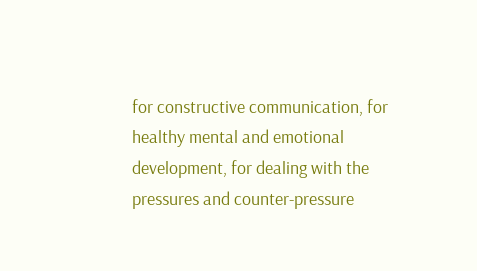for constructive communication, for healthy mental and emotional development, for dealing with the pressures and counter-pressure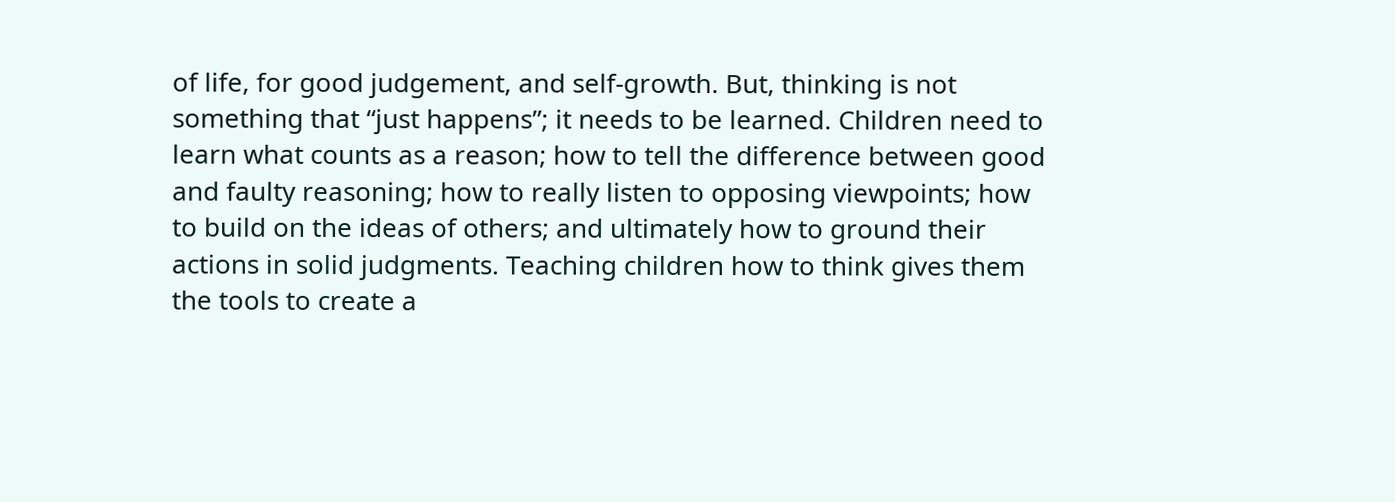of life, for good judgement, and self-growth. But, thinking is not something that “just happens”; it needs to be learned. Children need to learn what counts as a reason; how to tell the difference between good and faulty reasoning; how to really listen to opposing viewpoints; how to build on the ideas of others; and ultimately how to ground their actions in solid judgments. Teaching children how to think gives them the tools to create a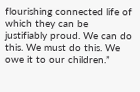flourishing connected life of which they can be justifiably proud. We can do this. We must do this. We owe it to our children.”